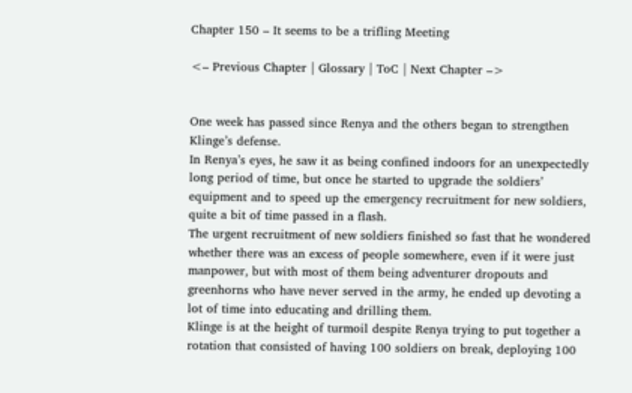Chapter 150 – It seems to be a trifling Meeting

<– Previous Chapter | Glossary | ToC | Next Chapter –>


One week has passed since Renya and the others began to strengthen Klinge’s defense.
In Renya’s eyes, he saw it as being confined indoors for an unexpectedly long period of time, but once he started to upgrade the soldiers’ equipment and to speed up the emergency recruitment for new soldiers, quite a bit of time passed in a flash.
The urgent recruitment of new soldiers finished so fast that he wondered whether there was an excess of people somewhere, even if it were just manpower, but with most of them being adventurer dropouts and greenhorns who have never served in the army, he ended up devoting a lot of time into educating and drilling them.
Klinge is at the height of turmoil despite Renya trying to put together a rotation that consisted of having 100 soldiers on break, deploying 100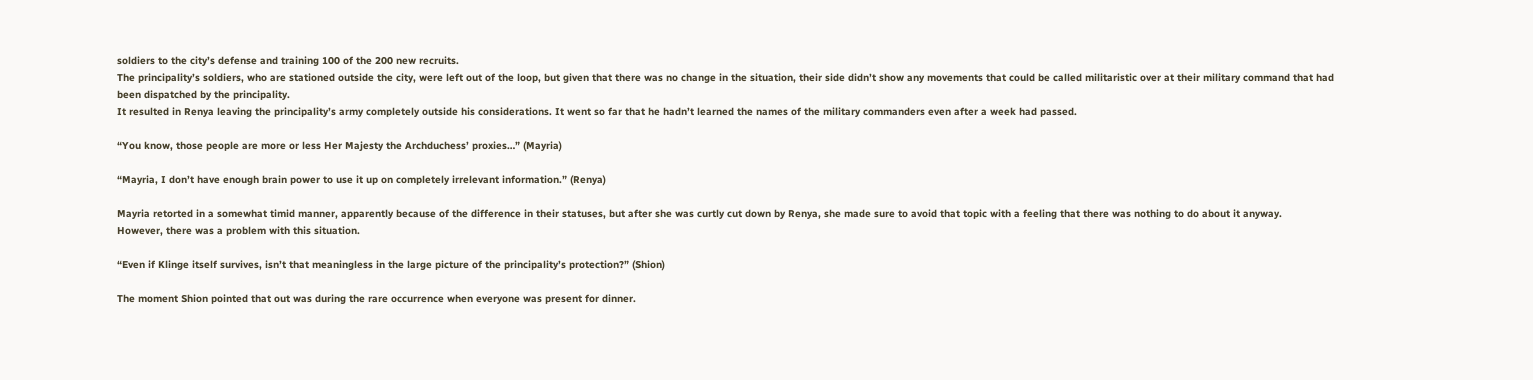soldiers to the city’s defense and training 100 of the 200 new recruits.
The principality’s soldiers, who are stationed outside the city, were left out of the loop, but given that there was no change in the situation, their side didn’t show any movements that could be called militaristic over at their military command that had been dispatched by the principality.
It resulted in Renya leaving the principality’s army completely outside his considerations. It went so far that he hadn’t learned the names of the military commanders even after a week had passed.

“You know, those people are more or less Her Majesty the Archduchess’ proxies…” (Mayria)

“Mayria, I don’t have enough brain power to use it up on completely irrelevant information.” (Renya)

Mayria retorted in a somewhat timid manner, apparently because of the difference in their statuses, but after she was curtly cut down by Renya, she made sure to avoid that topic with a feeling that there was nothing to do about it anyway.
However, there was a problem with this situation.

“Even if Klinge itself survives, isn’t that meaningless in the large picture of the principality’s protection?” (Shion)

The moment Shion pointed that out was during the rare occurrence when everyone was present for dinner.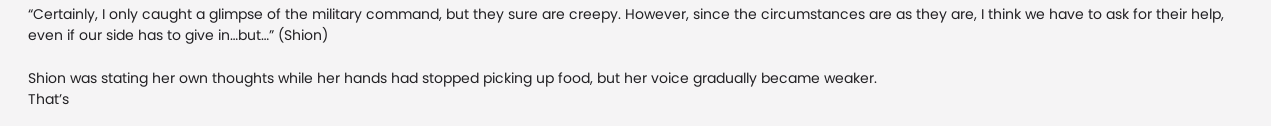“Certainly, I only caught a glimpse of the military command, but they sure are creepy. However, since the circumstances are as they are, I think we have to ask for their help, even if our side has to give in…but…” (Shion)

Shion was stating her own thoughts while her hands had stopped picking up food, but her voice gradually became weaker.
That’s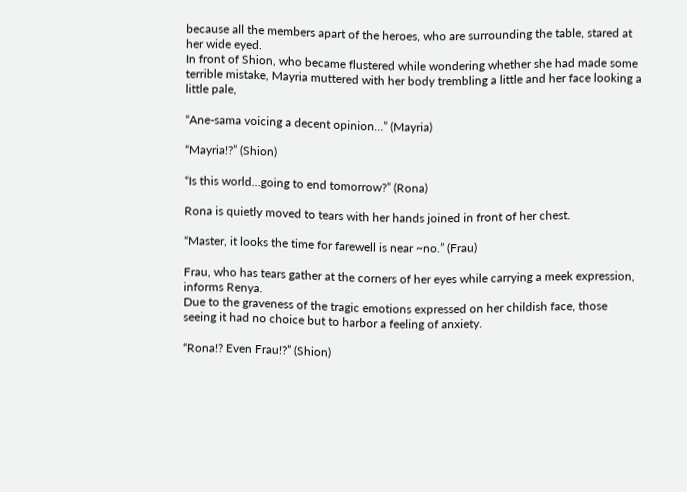because all the members apart of the heroes, who are surrounding the table, stared at her wide eyed.
In front of Shion, who became flustered while wondering whether she had made some terrible mistake, Mayria muttered with her body trembling a little and her face looking a little pale,

“Ane-sama voicing a decent opinion…” (Mayria)

“Mayria!?” (Shion)

“Is this world…going to end tomorrow?” (Rona)

Rona is quietly moved to tears with her hands joined in front of her chest.

“Master, it looks the time for farewell is near ~no.” (Frau)

Frau, who has tears gather at the corners of her eyes while carrying a meek expression, informs Renya.
Due to the graveness of the tragic emotions expressed on her childish face, those seeing it had no choice but to harbor a feeling of anxiety.

“Rona!? Even Frau!?” (Shion)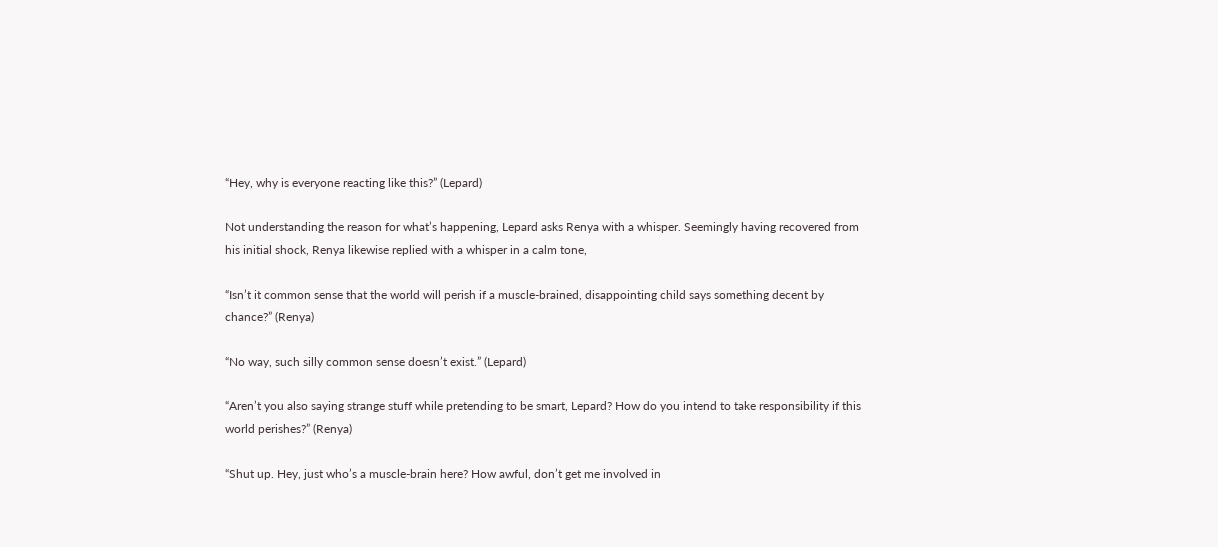“Hey, why is everyone reacting like this?” (Lepard)

Not understanding the reason for what’s happening, Lepard asks Renya with a whisper. Seemingly having recovered from his initial shock, Renya likewise replied with a whisper in a calm tone,

“Isn’t it common sense that the world will perish if a muscle-brained, disappointing child says something decent by chance?” (Renya)

“No way, such silly common sense doesn’t exist.” (Lepard)

“Aren’t you also saying strange stuff while pretending to be smart, Lepard? How do you intend to take responsibility if this world perishes?” (Renya)

“Shut up. Hey, just who’s a muscle-brain here? How awful, don’t get me involved in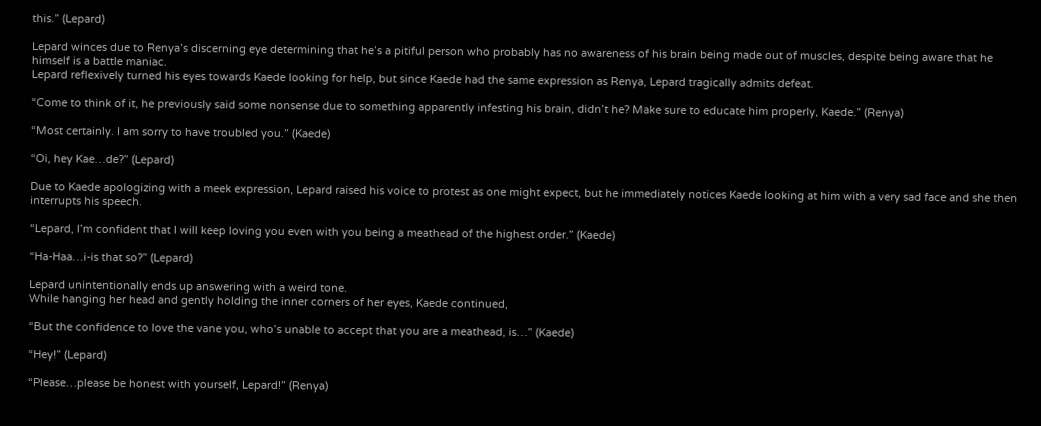this.” (Lepard)

Lepard winces due to Renya’s discerning eye determining that he’s a pitiful person who probably has no awareness of his brain being made out of muscles, despite being aware that he himself is a battle maniac.
Lepard reflexively turned his eyes towards Kaede looking for help, but since Kaede had the same expression as Renya, Lepard tragically admits defeat.

“Come to think of it, he previously said some nonsense due to something apparently infesting his brain, didn’t he? Make sure to educate him properly, Kaede.” (Renya)

“Most certainly. I am sorry to have troubled you.” (Kaede)

“Oi, hey Kae…de?” (Lepard)

Due to Kaede apologizing with a meek expression, Lepard raised his voice to protest as one might expect, but he immediately notices Kaede looking at him with a very sad face and she then interrupts his speech.

“Lepard, I’m confident that I will keep loving you even with you being a meathead of the highest order.” (Kaede)

“Ha-Haa…i-is that so?” (Lepard)

Lepard unintentionally ends up answering with a weird tone.
While hanging her head and gently holding the inner corners of her eyes, Kaede continued,

“But the confidence to love the vane you, who’s unable to accept that you are a meathead, is…” (Kaede)

“Hey!” (Lepard)

“Please…please be honest with yourself, Lepard!” (Renya)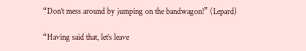“Don’t mess around by jumping on the bandwagon!” (Lepard)

“Having said that, let’s leave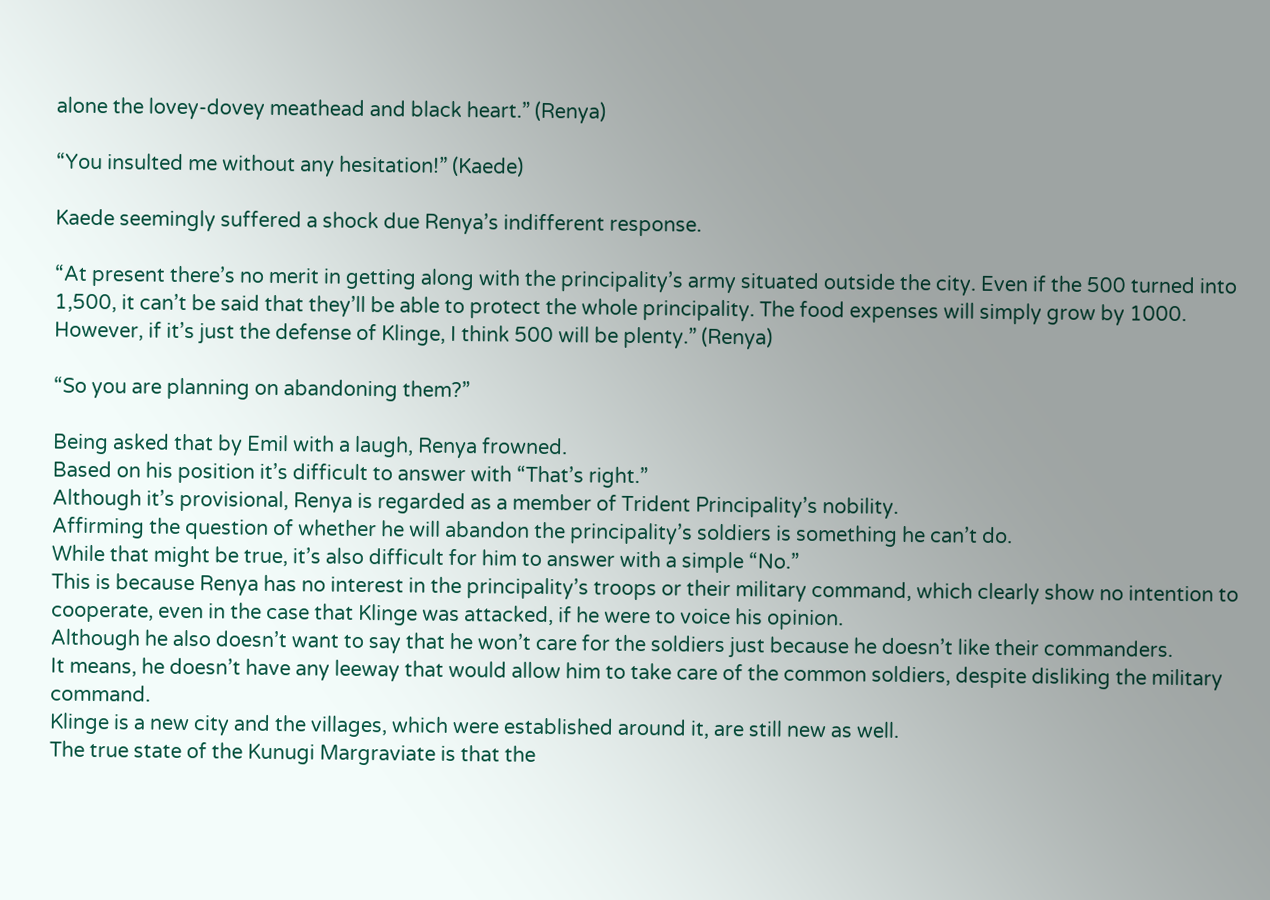alone the lovey-dovey meathead and black heart.” (Renya)

“You insulted me without any hesitation!” (Kaede)

Kaede seemingly suffered a shock due Renya’s indifferent response.

“At present there’s no merit in getting along with the principality’s army situated outside the city. Even if the 500 turned into 1,500, it can’t be said that they’ll be able to protect the whole principality. The food expenses will simply grow by 1000. However, if it’s just the defense of Klinge, I think 500 will be plenty.” (Renya)

“So you are planning on abandoning them?”

Being asked that by Emil with a laugh, Renya frowned.
Based on his position it’s difficult to answer with “That’s right.”
Although it’s provisional, Renya is regarded as a member of Trident Principality’s nobility.
Affirming the question of whether he will abandon the principality’s soldiers is something he can’t do.
While that might be true, it’s also difficult for him to answer with a simple “No.”
This is because Renya has no interest in the principality’s troops or their military command, which clearly show no intention to cooperate, even in the case that Klinge was attacked, if he were to voice his opinion.
Although he also doesn’t want to say that he won’t care for the soldiers just because he doesn’t like their commanders.
It means, he doesn’t have any leeway that would allow him to take care of the common soldiers, despite disliking the military command.
Klinge is a new city and the villages, which were established around it, are still new as well.
The true state of the Kunugi Margraviate is that the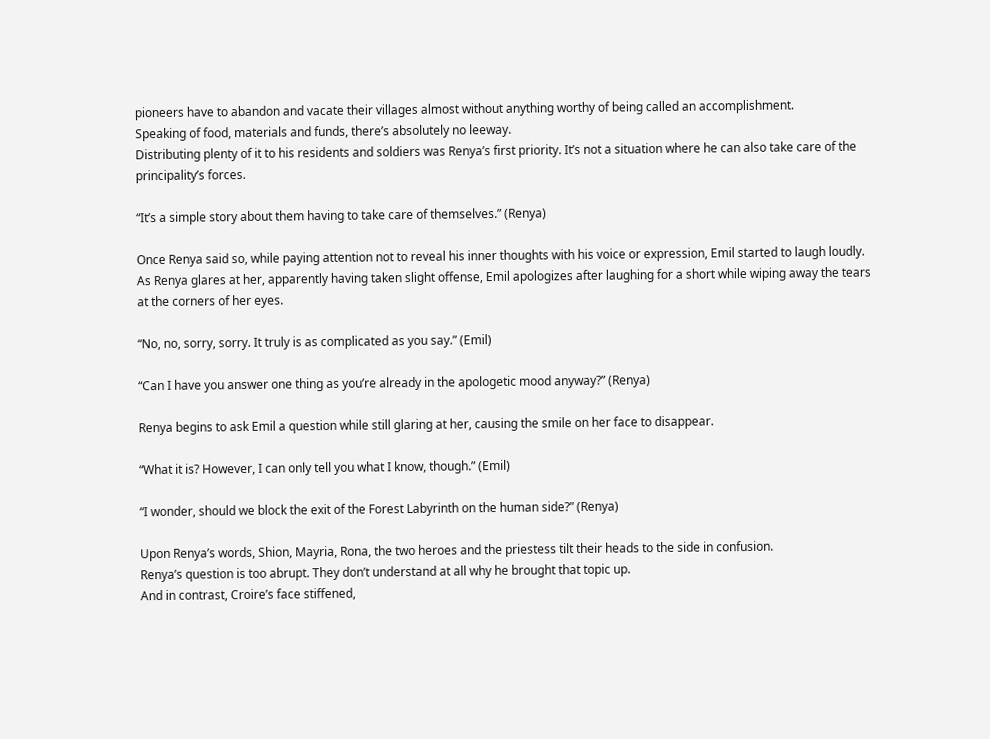pioneers have to abandon and vacate their villages almost without anything worthy of being called an accomplishment.
Speaking of food, materials and funds, there’s absolutely no leeway.
Distributing plenty of it to his residents and soldiers was Renya’s first priority. It’s not a situation where he can also take care of the principality’s forces.

“It’s a simple story about them having to take care of themselves.” (Renya)

Once Renya said so, while paying attention not to reveal his inner thoughts with his voice or expression, Emil started to laugh loudly.
As Renya glares at her, apparently having taken slight offense, Emil apologizes after laughing for a short while wiping away the tears at the corners of her eyes.

“No, no, sorry, sorry. It truly is as complicated as you say.” (Emil)

“Can I have you answer one thing as you’re already in the apologetic mood anyway?” (Renya)

Renya begins to ask Emil a question while still glaring at her, causing the smile on her face to disappear.

“What it is? However, I can only tell you what I know, though.” (Emil)

“I wonder, should we block the exit of the Forest Labyrinth on the human side?” (Renya)

Upon Renya’s words, Shion, Mayria, Rona, the two heroes and the priestess tilt their heads to the side in confusion.
Renya’s question is too abrupt. They don’t understand at all why he brought that topic up.
And in contrast, Croire’s face stiffened,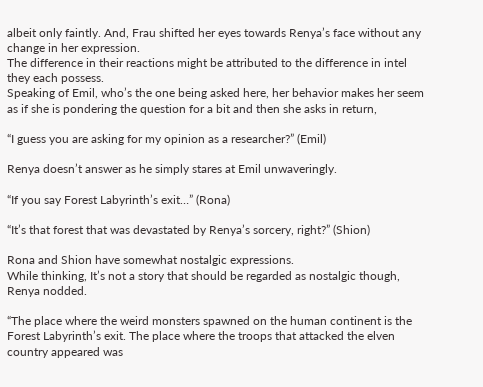albeit only faintly. And, Frau shifted her eyes towards Renya’s face without any change in her expression.
The difference in their reactions might be attributed to the difference in intel they each possess.
Speaking of Emil, who’s the one being asked here, her behavior makes her seem as if she is pondering the question for a bit and then she asks in return,

“I guess you are asking for my opinion as a researcher?” (Emil)

Renya doesn’t answer as he simply stares at Emil unwaveringly.

“If you say Forest Labyrinth’s exit…” (Rona)

“It’s that forest that was devastated by Renya’s sorcery, right?” (Shion)

Rona and Shion have somewhat nostalgic expressions.
While thinking, It’s not a story that should be regarded as nostalgic though, Renya nodded.

“The place where the weird monsters spawned on the human continent is the Forest Labyrinth’s exit. The place where the troops that attacked the elven country appeared was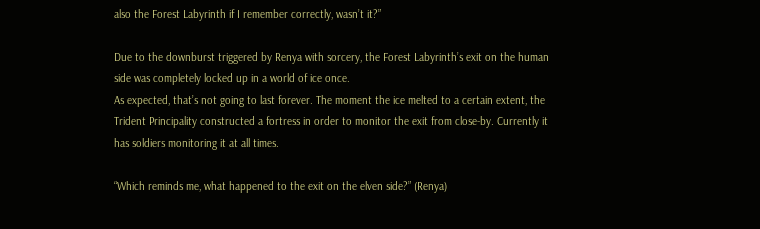also the Forest Labyrinth if I remember correctly, wasn’t it?”

Due to the downburst triggered by Renya with sorcery, the Forest Labyrinth’s exit on the human side was completely locked up in a world of ice once.
As expected, that’s not going to last forever. The moment the ice melted to a certain extent, the Trident Principality constructed a fortress in order to monitor the exit from close-by. Currently it has soldiers monitoring it at all times.

“Which reminds me, what happened to the exit on the elven side?” (Renya)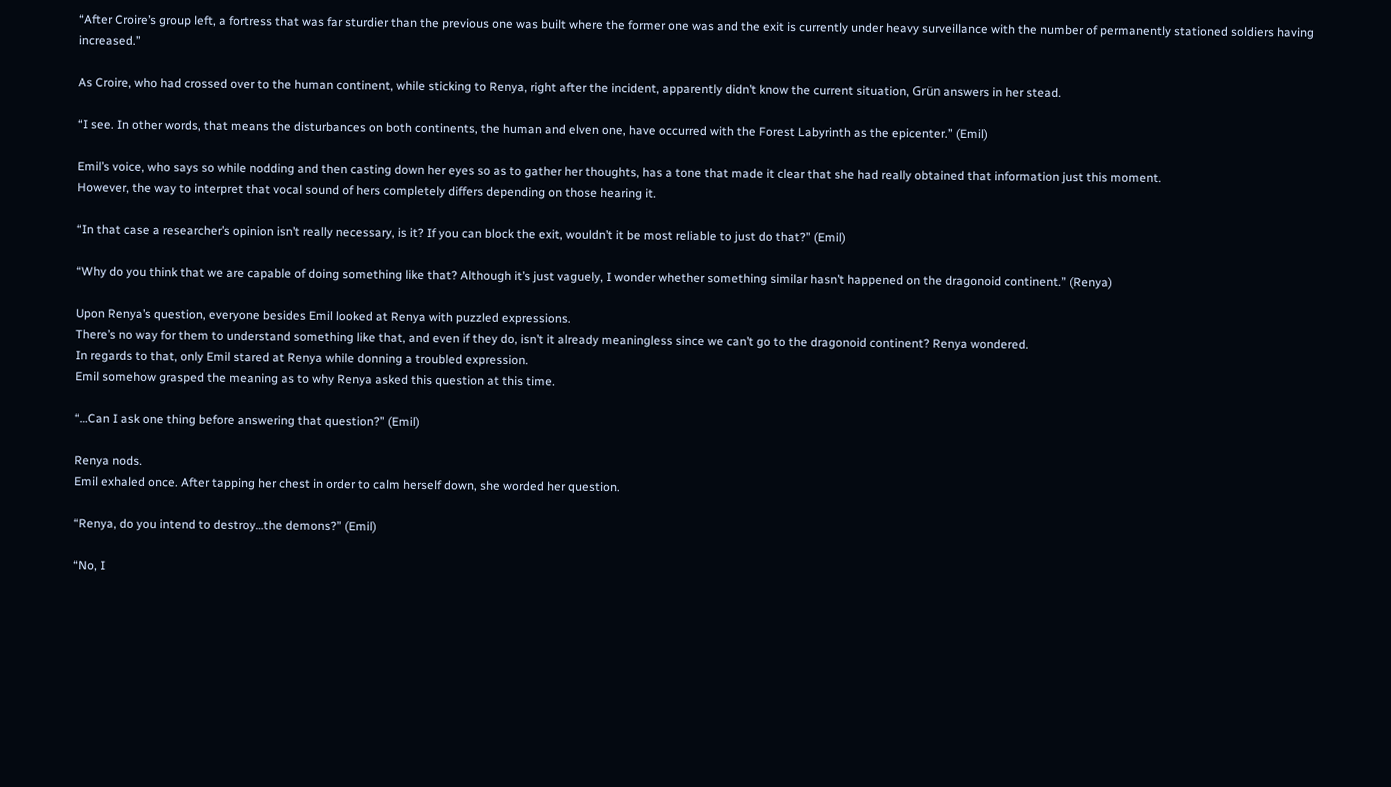“After Croire’s group left, a fortress that was far sturdier than the previous one was built where the former one was and the exit is currently under heavy surveillance with the number of permanently stationed soldiers having increased.”

As Croire, who had crossed over to the human continent, while sticking to Renya, right after the incident, apparently didn’t know the current situation, Grün answers in her stead.

“I see. In other words, that means the disturbances on both continents, the human and elven one, have occurred with the Forest Labyrinth as the epicenter.” (Emil)

Emil’s voice, who says so while nodding and then casting down her eyes so as to gather her thoughts, has a tone that made it clear that she had really obtained that information just this moment.
However, the way to interpret that vocal sound of hers completely differs depending on those hearing it.

“In that case a researcher’s opinion isn’t really necessary, is it? If you can block the exit, wouldn’t it be most reliable to just do that?” (Emil)

“Why do you think that we are capable of doing something like that? Although it’s just vaguely, I wonder whether something similar hasn’t happened on the dragonoid continent.” (Renya)

Upon Renya’s question, everyone besides Emil looked at Renya with puzzled expressions.
There’s no way for them to understand something like that, and even if they do, isn’t it already meaningless since we can’t go to the dragonoid continent? Renya wondered.
In regards to that, only Emil stared at Renya while donning a troubled expression.
Emil somehow grasped the meaning as to why Renya asked this question at this time.

“…Can I ask one thing before answering that question?” (Emil)

Renya nods.
Emil exhaled once. After tapping her chest in order to calm herself down, she worded her question.

“Renya, do you intend to destroy…the demons?” (Emil)

“No, I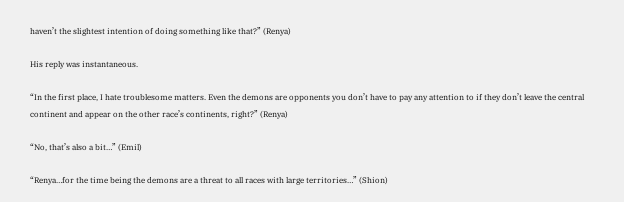haven’t the slightest intention of doing something like that?” (Renya)

His reply was instantaneous.

“In the first place, I hate troublesome matters. Even the demons are opponents you don’t have to pay any attention to if they don’t leave the central continent and appear on the other race’s continents, right?” (Renya)

“No, that’s also a bit…” (Emil)

“Renya…for the time being the demons are a threat to all races with large territories…” (Shion)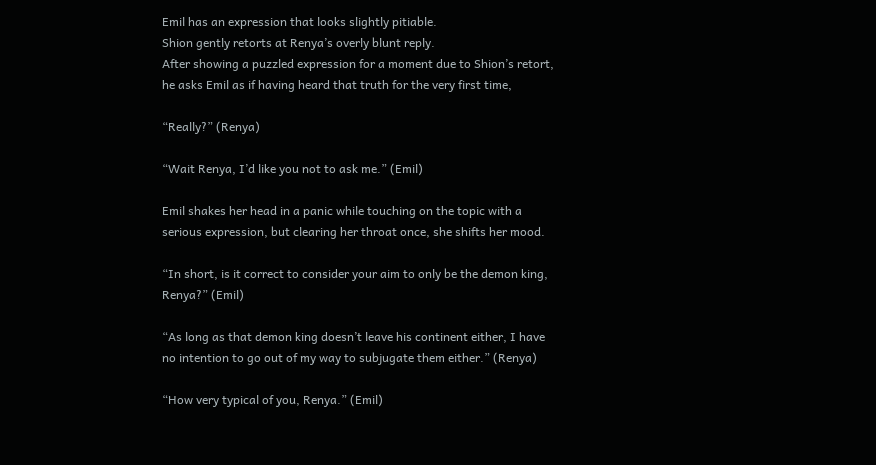Emil has an expression that looks slightly pitiable.
Shion gently retorts at Renya’s overly blunt reply.
After showing a puzzled expression for a moment due to Shion’s retort, he asks Emil as if having heard that truth for the very first time,

“Really?” (Renya)

“Wait Renya, I’d like you not to ask me.” (Emil)

Emil shakes her head in a panic while touching on the topic with a serious expression, but clearing her throat once, she shifts her mood.

“In short, is it correct to consider your aim to only be the demon king, Renya?” (Emil)

“As long as that demon king doesn’t leave his continent either, I have no intention to go out of my way to subjugate them either.” (Renya)

“How very typical of you, Renya.” (Emil)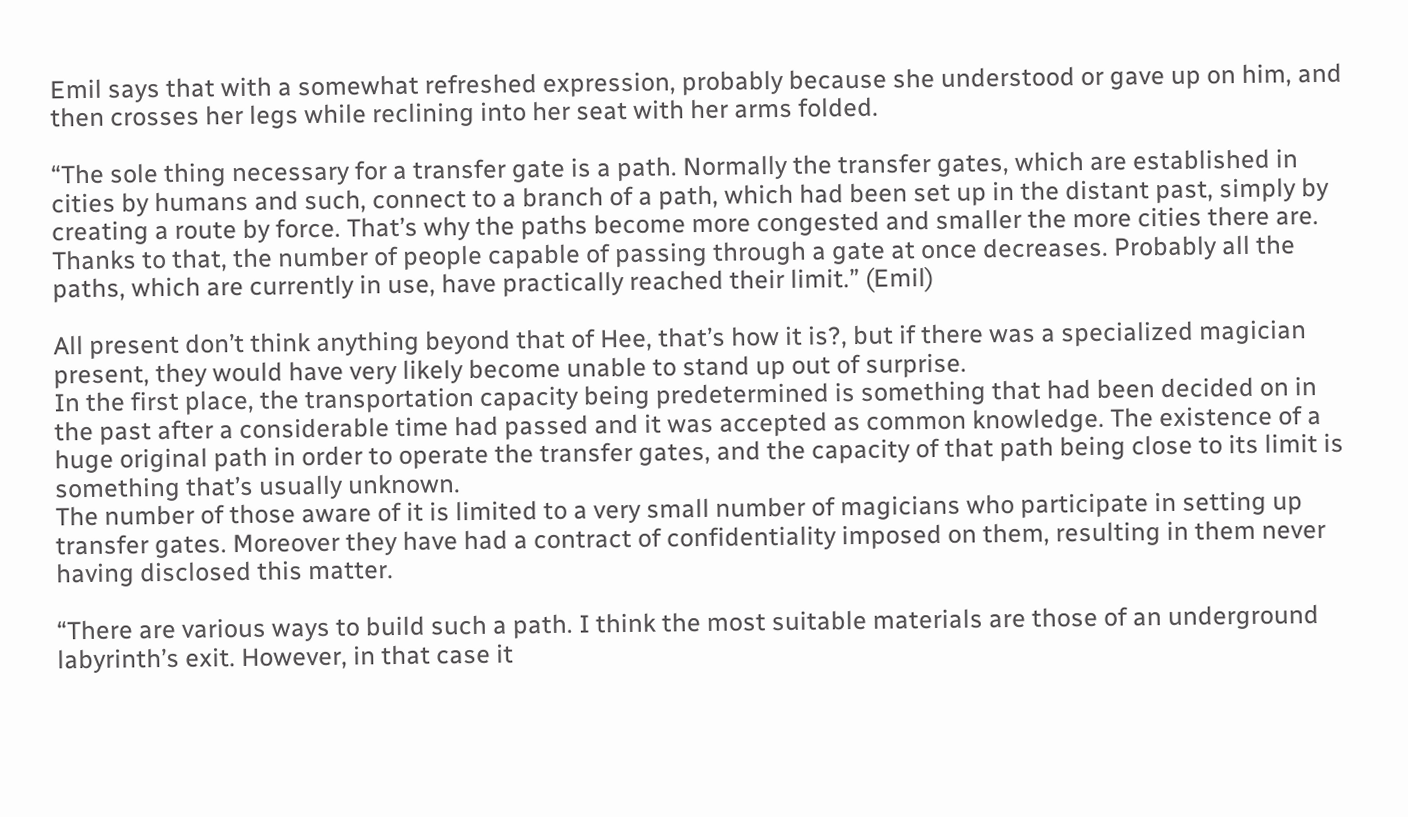Emil says that with a somewhat refreshed expression, probably because she understood or gave up on him, and then crosses her legs while reclining into her seat with her arms folded.

“The sole thing necessary for a transfer gate is a path. Normally the transfer gates, which are established in cities by humans and such, connect to a branch of a path, which had been set up in the distant past, simply by creating a route by force. That’s why the paths become more congested and smaller the more cities there are. Thanks to that, the number of people capable of passing through a gate at once decreases. Probably all the paths, which are currently in use, have practically reached their limit.” (Emil)

All present don’t think anything beyond that of Hee, that’s how it is?, but if there was a specialized magician present, they would have very likely become unable to stand up out of surprise.
In the first place, the transportation capacity being predetermined is something that had been decided on in the past after a considerable time had passed and it was accepted as common knowledge. The existence of a huge original path in order to operate the transfer gates, and the capacity of that path being close to its limit is something that’s usually unknown.
The number of those aware of it is limited to a very small number of magicians who participate in setting up transfer gates. Moreover they have had a contract of confidentiality imposed on them, resulting in them never having disclosed this matter.

“There are various ways to build such a path. I think the most suitable materials are those of an underground labyrinth’s exit. However, in that case it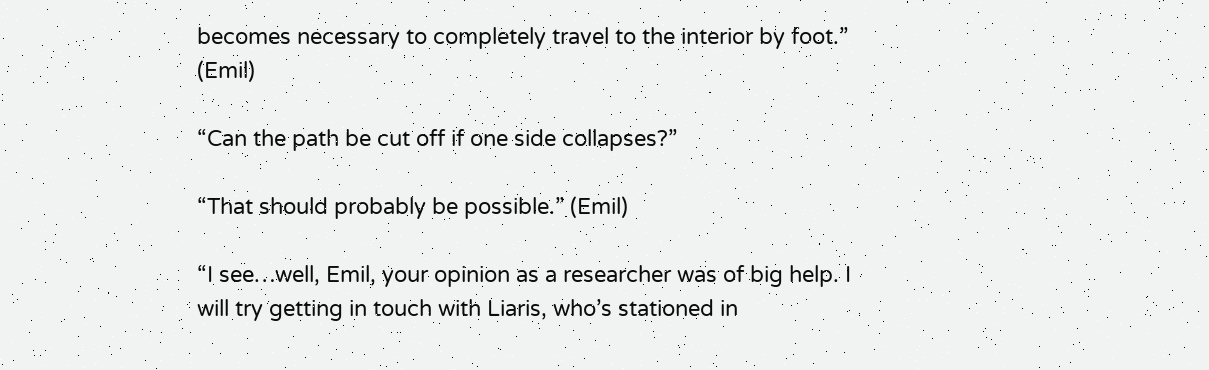becomes necessary to completely travel to the interior by foot.” (Emil)

“Can the path be cut off if one side collapses?”

“That should probably be possible.” (Emil)

“I see…well, Emil, your opinion as a researcher was of big help. I will try getting in touch with Liaris, who’s stationed in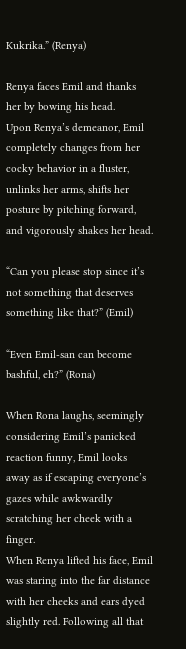Kukrika.” (Renya)

Renya faces Emil and thanks her by bowing his head.
Upon Renya’s demeanor, Emil completely changes from her cocky behavior in a fluster, unlinks her arms, shifts her posture by pitching forward, and vigorously shakes her head.

“Can you please stop since it’s not something that deserves something like that?” (Emil)

“Even Emil-san can become bashful, eh?” (Rona)

When Rona laughs, seemingly considering Emil’s panicked reaction funny, Emil looks away as if escaping everyone’s gazes while awkwardly scratching her cheek with a finger.
When Renya lifted his face, Emil was staring into the far distance with her cheeks and ears dyed slightly red. Following all that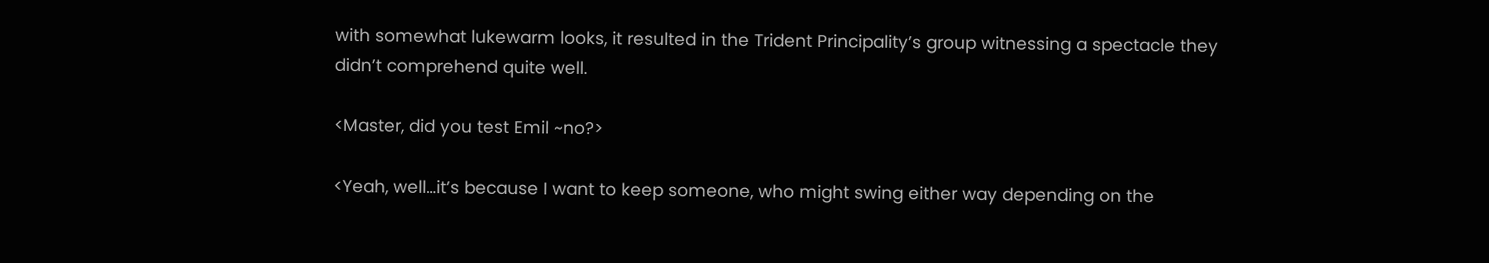with somewhat lukewarm looks, it resulted in the Trident Principality’s group witnessing a spectacle they didn’t comprehend quite well.

<Master, did you test Emil ~no?>

<Yeah, well…it’s because I want to keep someone, who might swing either way depending on the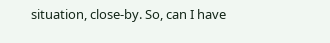situation, close-by. So, can I have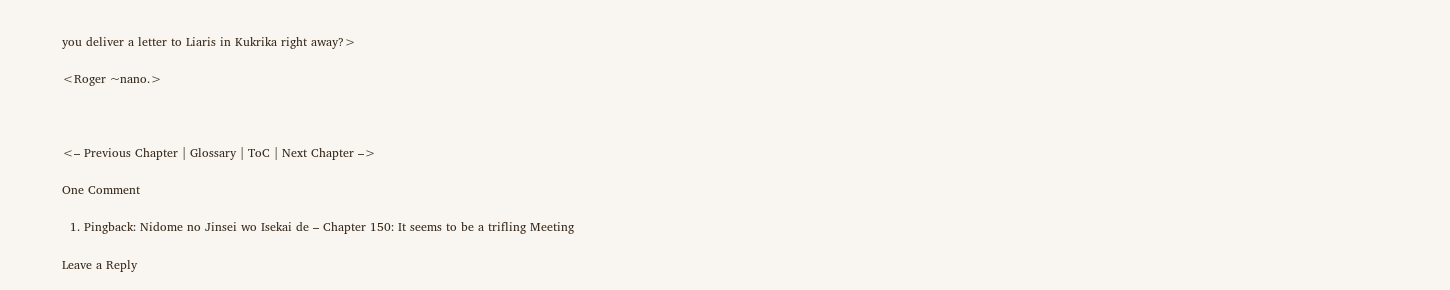you deliver a letter to Liaris in Kukrika right away?>

<Roger ~nano.>



<– Previous Chapter | Glossary | ToC | Next Chapter –>

One Comment

  1. Pingback: Nidome no Jinsei wo Isekai de – Chapter 150: It seems to be a trifling Meeting

Leave a Reply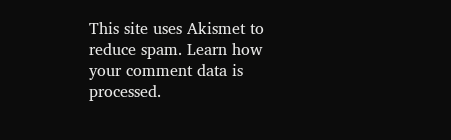This site uses Akismet to reduce spam. Learn how your comment data is processed.